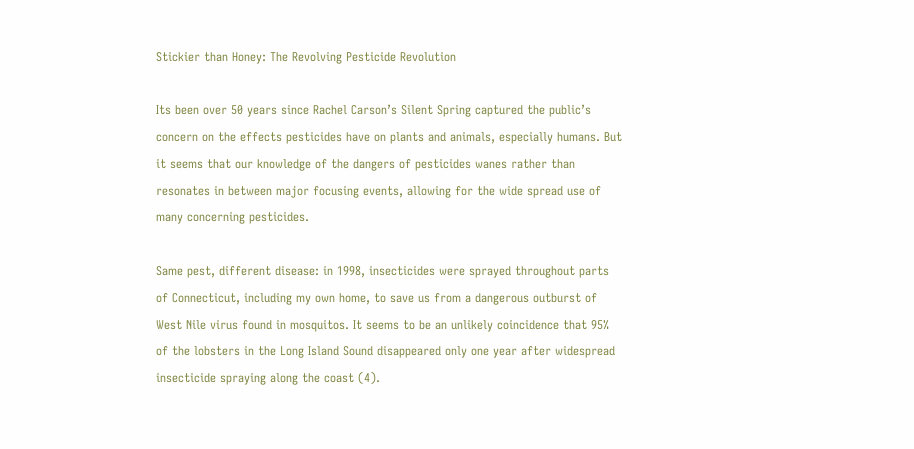Stickier than Honey: The Revolving Pesticide Revolution

Its been over 50 years since Rachel Carson’s Silent Spring captured the public’s concern on the effects pesticides have on plants and animals, especially humans. But it seems that our knowledge of the dangers of pesticides wanes rather than resonates in between major focusing events, allowing for the wide spread use of many concerning pesticides.

Same pest, different disease: in 1998, insecticides were sprayed throughout parts of Connecticut, including my own home, to save us from a dangerous outburst of West Nile virus found in mosquitos. It seems to be an unlikely coincidence that 95% of the lobsters in the Long Island Sound disappeared only one year after widespread insecticide spraying along the coast (4).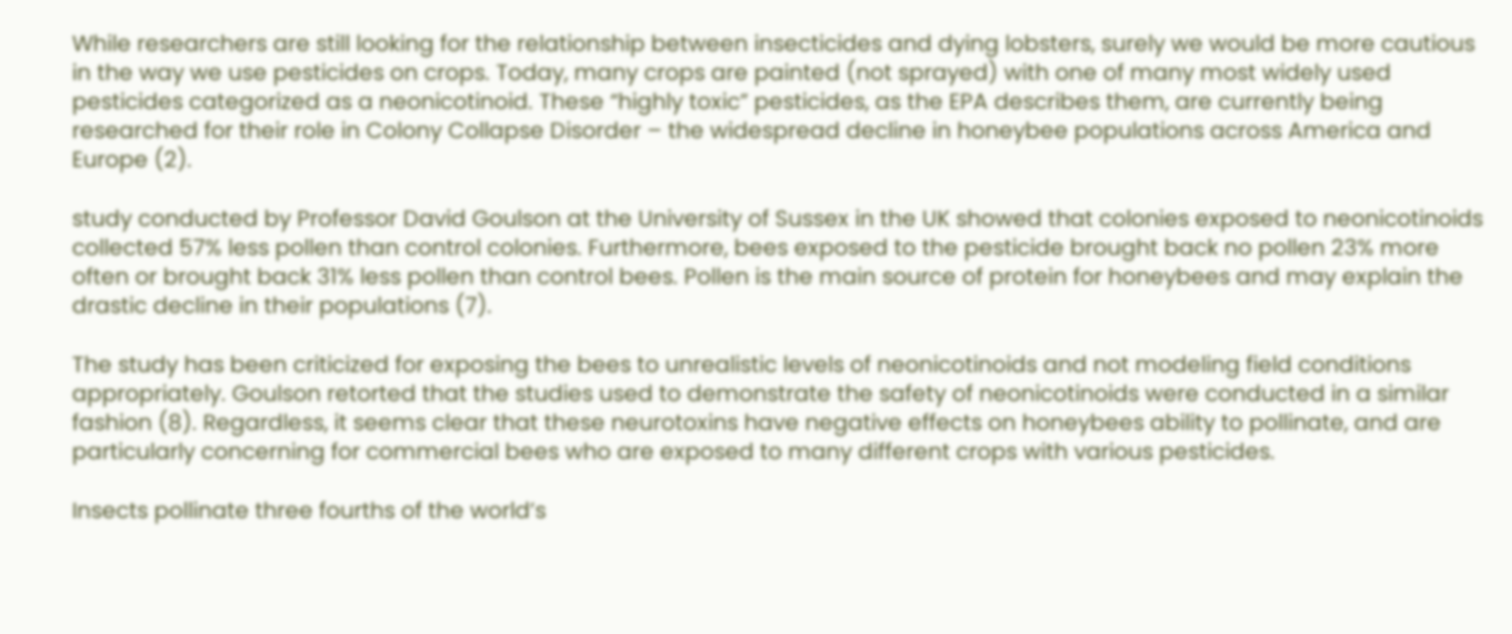While researchers are still looking for the relationship between insecticides and dying lobsters, surely we would be more cautious in the way we use pesticides on crops. Today, many crops are painted (not sprayed) with one of many most widely used pesticides categorized as a neonicotinoid. These “highly toxic” pesticides, as the EPA describes them, are currently being researched for their role in Colony Collapse Disorder – the widespread decline in honeybee populations across America and Europe (2).

study conducted by Professor David Goulson at the University of Sussex in the UK showed that colonies exposed to neonicotinoids collected 57% less pollen than control colonies. Furthermore, bees exposed to the pesticide brought back no pollen 23% more often or brought back 31% less pollen than control bees. Pollen is the main source of protein for honeybees and may explain the drastic decline in their populations (7).

The study has been criticized for exposing the bees to unrealistic levels of neonicotinoids and not modeling field conditions appropriately. Goulson retorted that the studies used to demonstrate the safety of neonicotinoids were conducted in a similar fashion (8). Regardless, it seems clear that these neurotoxins have negative effects on honeybees ability to pollinate, and are particularly concerning for commercial bees who are exposed to many different crops with various pesticides.

Insects pollinate three fourths of the world’s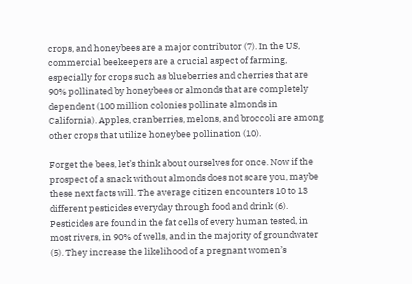crops, and honeybees are a major contributor (7). In the US, commercial beekeepers are a crucial aspect of farming, especially for crops such as blueberries and cherries that are 90% pollinated by honeybees or almonds that are completely dependent (100 million colonies pollinate almonds in California). Apples, cranberries, melons, and broccoli are among other crops that utilize honeybee pollination (10).

Forget the bees, let’s think about ourselves for once. Now if the prospect of a snack without almonds does not scare you, maybe these next facts will. The average citizen encounters 10 to 13 different pesticides everyday through food and drink (6). Pesticides are found in the fat cells of every human tested, in most rivers, in 90% of wells, and in the majority of groundwater (5). They increase the likelihood of a pregnant women’s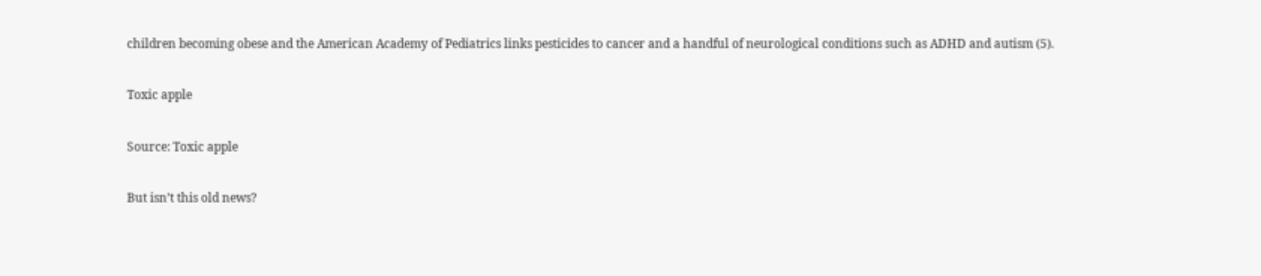children becoming obese and the American Academy of Pediatrics links pesticides to cancer and a handful of neurological conditions such as ADHD and autism (5).

Toxic apple

Source: Toxic apple

But isn’t this old news?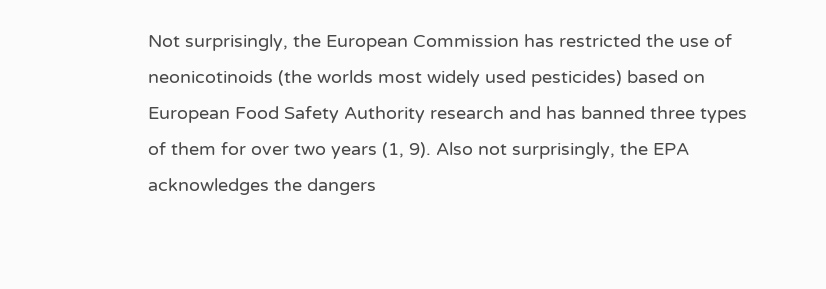Not surprisingly, the European Commission has restricted the use of neonicotinoids (the worlds most widely used pesticides) based on European Food Safety Authority research and has banned three types of them for over two years (1, 9). Also not surprisingly, the EPA acknowledges the dangers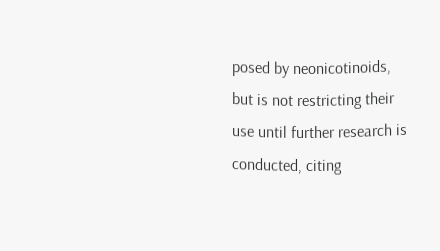posed by neonicotinoids, but is not restricting their use until further research is conducted, citing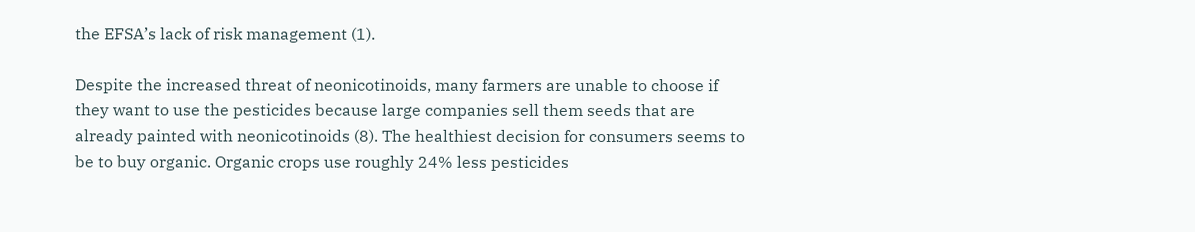the EFSA’s lack of risk management (1).

Despite the increased threat of neonicotinoids, many farmers are unable to choose if they want to use the pesticides because large companies sell them seeds that are already painted with neonicotinoids (8). The healthiest decision for consumers seems to be to buy organic. Organic crops use roughly 24% less pesticides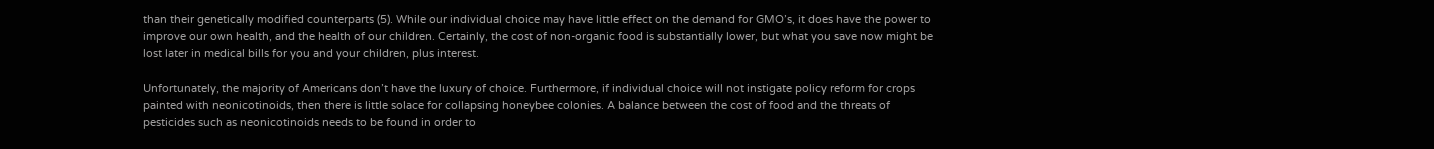than their genetically modified counterparts (5). While our individual choice may have little effect on the demand for GMO’s, it does have the power to improve our own health, and the health of our children. Certainly, the cost of non-organic food is substantially lower, but what you save now might be lost later in medical bills for you and your children, plus interest.

Unfortunately, the majority of Americans don’t have the luxury of choice. Furthermore, if individual choice will not instigate policy reform for crops painted with neonicotinoids, then there is little solace for collapsing honeybee colonies. A balance between the cost of food and the threats of pesticides such as neonicotinoids needs to be found in order to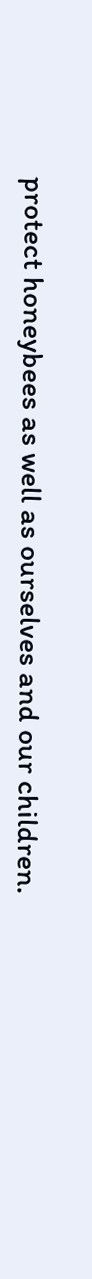protect honeybees as well as ourselves and our children.